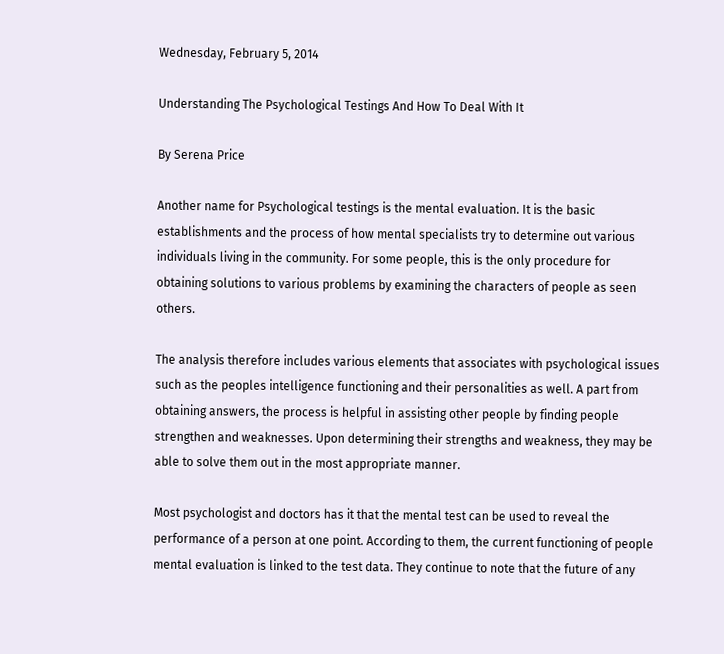Wednesday, February 5, 2014

Understanding The Psychological Testings And How To Deal With It

By Serena Price

Another name for Psychological testings is the mental evaluation. It is the basic establishments and the process of how mental specialists try to determine out various individuals living in the community. For some people, this is the only procedure for obtaining solutions to various problems by examining the characters of people as seen others.

The analysis therefore includes various elements that associates with psychological issues such as the peoples intelligence functioning and their personalities as well. A part from obtaining answers, the process is helpful in assisting other people by finding people strengthen and weaknesses. Upon determining their strengths and weakness, they may be able to solve them out in the most appropriate manner.

Most psychologist and doctors has it that the mental test can be used to reveal the performance of a person at one point. According to them, the current functioning of people mental evaluation is linked to the test data. They continue to note that the future of any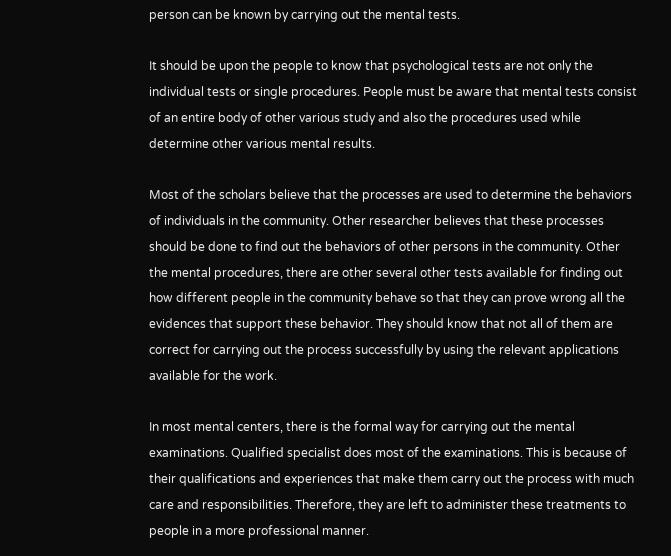person can be known by carrying out the mental tests.

It should be upon the people to know that psychological tests are not only the individual tests or single procedures. People must be aware that mental tests consist of an entire body of other various study and also the procedures used while determine other various mental results.

Most of the scholars believe that the processes are used to determine the behaviors of individuals in the community. Other researcher believes that these processes should be done to find out the behaviors of other persons in the community. Other the mental procedures, there are other several other tests available for finding out how different people in the community behave so that they can prove wrong all the evidences that support these behavior. They should know that not all of them are correct for carrying out the process successfully by using the relevant applications available for the work.

In most mental centers, there is the formal way for carrying out the mental examinations. Qualified specialist does most of the examinations. This is because of their qualifications and experiences that make them carry out the process with much care and responsibilities. Therefore, they are left to administer these treatments to people in a more professional manner.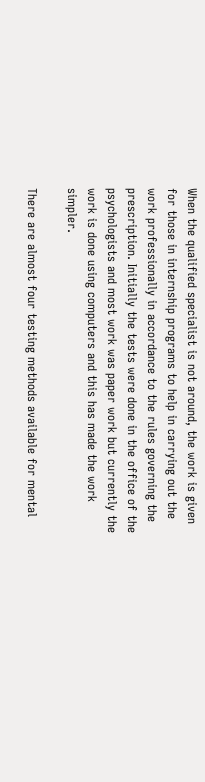When the qualified specialist is not around, the work is given for those in internship programs to help in carrying out the work professionally in accordance to the rules governing the prescription. Initially the tests were done in the office of the psychologists and most work was paper work but currently the work is done using computers and this has made the work simpler.

There are almost four testing methods available for mental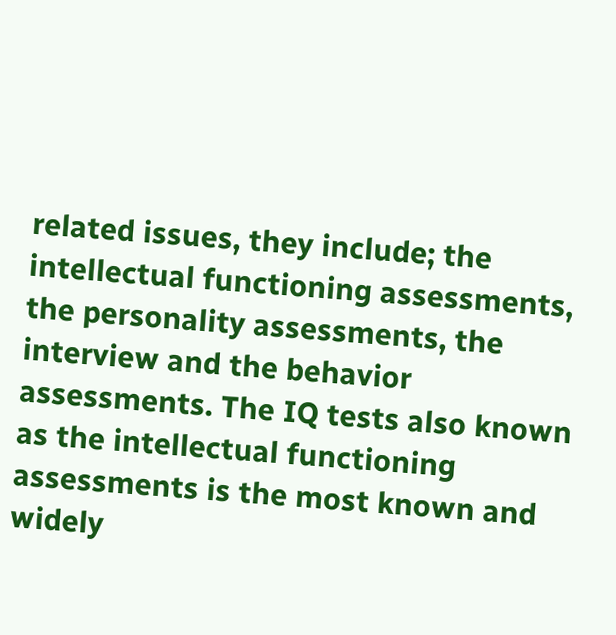related issues, they include; the intellectual functioning assessments, the personality assessments, the interview and the behavior assessments. The IQ tests also known as the intellectual functioning assessments is the most known and widely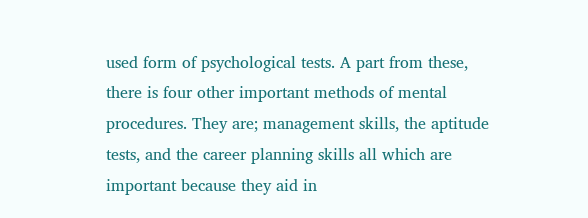used form of psychological tests. A part from these, there is four other important methods of mental procedures. They are; management skills, the aptitude tests, and the career planning skills all which are important because they aid in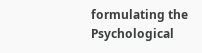formulating the Psychological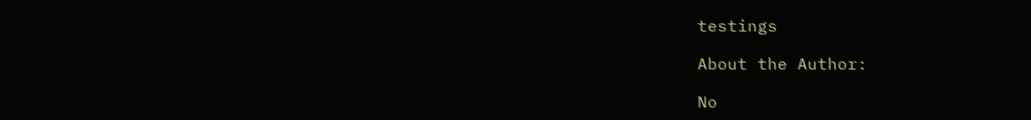testings

About the Author:

No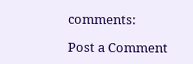comments:

Post a Comment